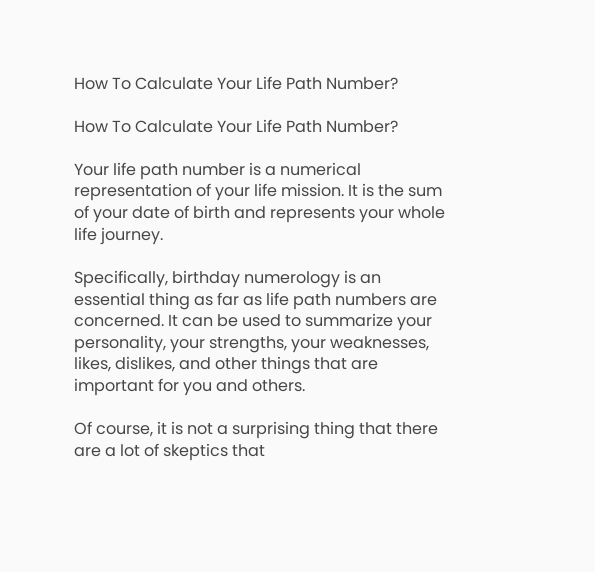How To Calculate Your Life Path Number?

How To Calculate Your Life Path Number?

Your life path number is a numerical representation of your life mission. It is the sum of your date of birth and represents your whole life journey.

Specifically, birthday numerology is an essential thing as far as life path numbers are concerned. It can be used to summarize your personality, your strengths, your weaknesses, likes, dislikes, and other things that are important for you and others.

Of course, it is not a surprising thing that there are a lot of skeptics that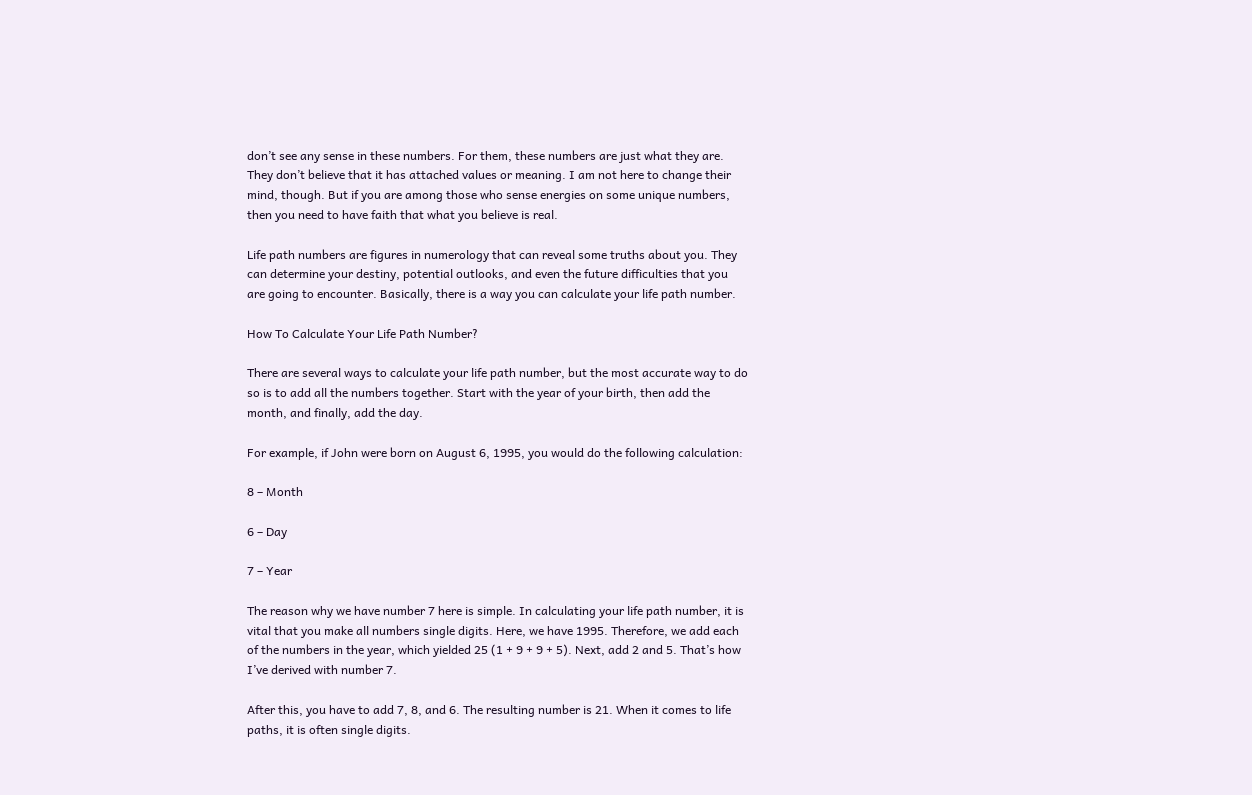don’t see any sense in these numbers. For them, these numbers are just what they are. They don’t believe that it has attached values or meaning. I am not here to change their mind, though. But if you are among those who sense energies on some unique numbers, then you need to have faith that what you believe is real.

Life path numbers are figures in numerology that can reveal some truths about you. They can determine your destiny, potential outlooks, and even the future difficulties that you are going to encounter. Basically, there is a way you can calculate your life path number.

How To Calculate Your Life Path Number?

There are several ways to calculate your life path number, but the most accurate way to do so is to add all the numbers together. Start with the year of your birth, then add the month, and finally, add the day.

For example, if John were born on August 6, 1995, you would do the following calculation:

8 – Month

6 – Day

7 – Year

The reason why we have number 7 here is simple. In calculating your life path number, it is vital that you make all numbers single digits. Here, we have 1995. Therefore, we add each of the numbers in the year, which yielded 25 (1 + 9 + 9 + 5). Next, add 2 and 5. That’s how I’ve derived with number 7.

After this, you have to add 7, 8, and 6. The resulting number is 21. When it comes to life paths, it is often single digits.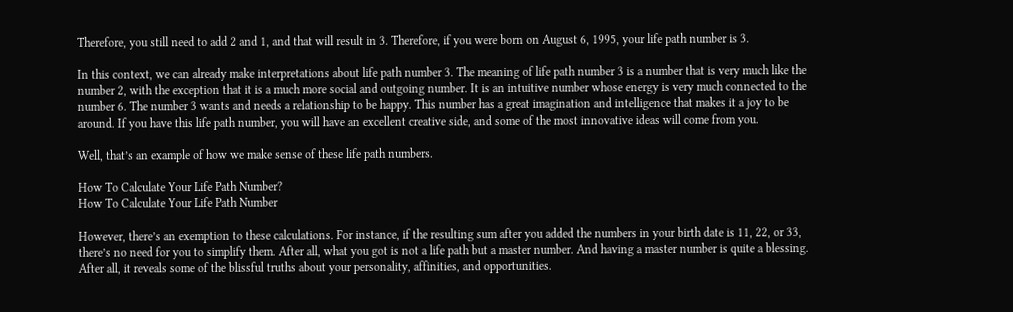Therefore, you still need to add 2 and 1, and that will result in 3. Therefore, if you were born on August 6, 1995, your life path number is 3.

In this context, we can already make interpretations about life path number 3. The meaning of life path number 3 is a number that is very much like the number 2, with the exception that it is a much more social and outgoing number. It is an intuitive number whose energy is very much connected to the number 6. The number 3 wants and needs a relationship to be happy. This number has a great imagination and intelligence that makes it a joy to be around. If you have this life path number, you will have an excellent creative side, and some of the most innovative ideas will come from you.

Well, that’s an example of how we make sense of these life path numbers.

How To Calculate Your Life Path Number?
How To Calculate Your Life Path Number

However, there’s an exemption to these calculations. For instance, if the resulting sum after you added the numbers in your birth date is 11, 22, or 33, there’s no need for you to simplify them. After all, what you got is not a life path but a master number. And having a master number is quite a blessing. After all, it reveals some of the blissful truths about your personality, affinities, and opportunities.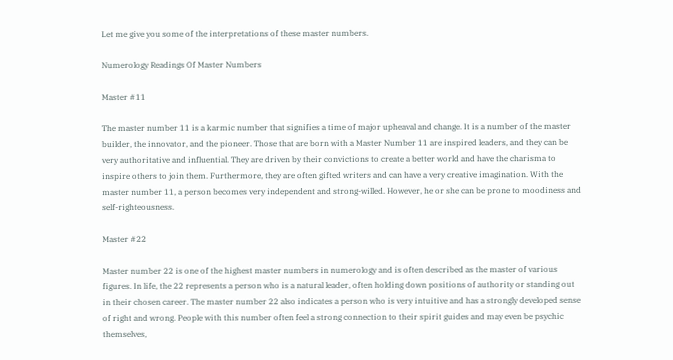Let me give you some of the interpretations of these master numbers.

Numerology Readings Of Master Numbers

Master #11

The master number 11 is a karmic number that signifies a time of major upheaval and change. It is a number of the master builder, the innovator, and the pioneer. Those that are born with a Master Number 11 are inspired leaders, and they can be very authoritative and influential. They are driven by their convictions to create a better world and have the charisma to inspire others to join them. Furthermore, they are often gifted writers and can have a very creative imagination. With the master number 11, a person becomes very independent and strong-willed. However, he or she can be prone to moodiness and self-righteousness.

Master #22

Master number 22 is one of the highest master numbers in numerology and is often described as the master of various figures. In life, the 22 represents a person who is a natural leader, often holding down positions of authority or standing out in their chosen career. The master number 22 also indicates a person who is very intuitive and has a strongly developed sense of right and wrong. People with this number often feel a strong connection to their spirit guides and may even be psychic themselves,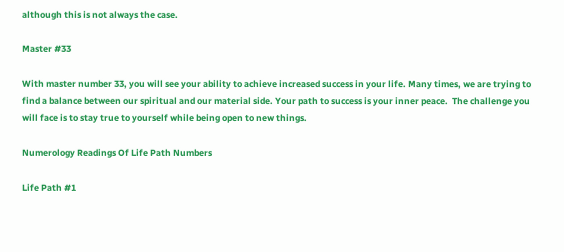although this is not always the case.

Master #33

With master number 33, you will see your ability to achieve increased success in your life. Many times, we are trying to find a balance between our spiritual and our material side. Your path to success is your inner peace.  The challenge you will face is to stay true to yourself while being open to new things.

Numerology Readings Of Life Path Numbers

Life Path #1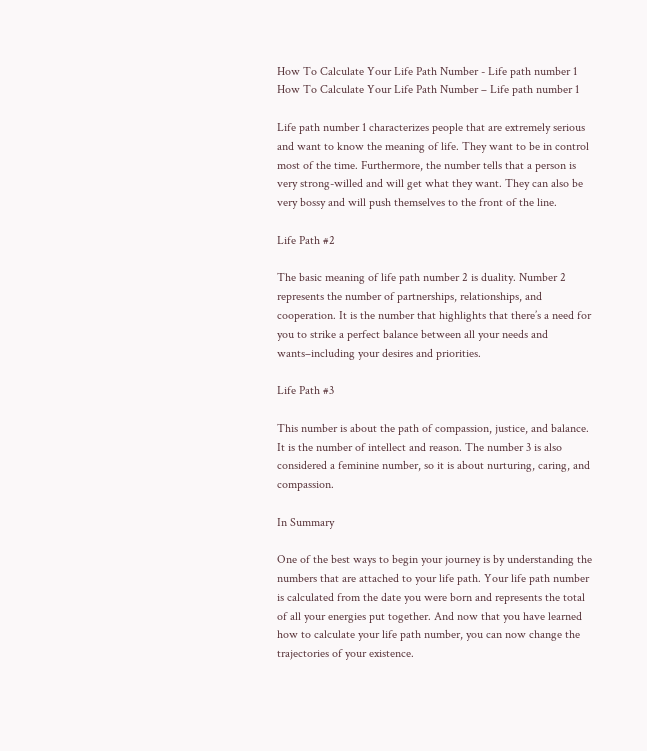How To Calculate Your Life Path Number - Life path number 1
How To Calculate Your Life Path Number – Life path number 1

Life path number 1 characterizes people that are extremely serious and want to know the meaning of life. They want to be in control most of the time. Furthermore, the number tells that a person is very strong-willed and will get what they want. They can also be very bossy and will push themselves to the front of the line.

Life Path #2

The basic meaning of life path number 2 is duality. Number 2 represents the number of partnerships, relationships, and cooperation. It is the number that highlights that there’s a need for you to strike a perfect balance between all your needs and wants–including your desires and priorities.

Life Path #3

This number is about the path of compassion, justice, and balance. It is the number of intellect and reason. The number 3 is also considered a feminine number, so it is about nurturing, caring, and compassion.

In Summary

One of the best ways to begin your journey is by understanding the numbers that are attached to your life path. Your life path number is calculated from the date you were born and represents the total of all your energies put together. And now that you have learned how to calculate your life path number, you can now change the trajectories of your existence.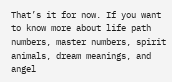That’s it for now. If you want to know more about life path numbers, master numbers, spirit animals, dream meanings, and angel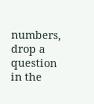numbers, drop a question in the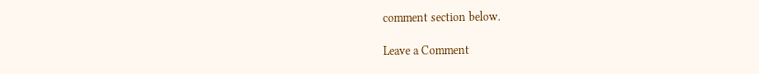comment section below.

Leave a Comment